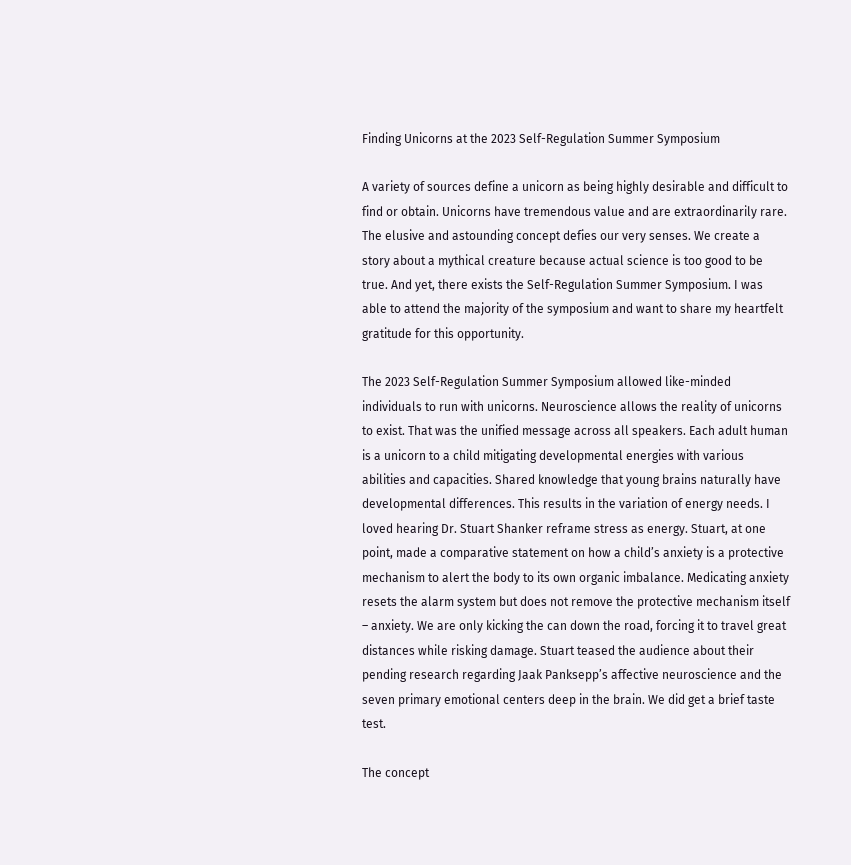Finding Unicorns at the 2023 Self-Regulation Summer Symposium

A variety of sources define a unicorn as being highly desirable and difficult to find or obtain. Unicorns have tremendous value and are extraordinarily rare. The elusive and astounding concept defies our very senses. We create a story about a mythical creature because actual science is too good to be true. And yet, there exists the Self-Regulation Summer Symposium. I was able to attend the majority of the symposium and want to share my heartfelt gratitude for this opportunity.

The 2023 Self-Regulation Summer Symposium allowed like-minded individuals to run with unicorns. Neuroscience allows the reality of unicorns to exist. That was the unified message across all speakers. Each adult human is a unicorn to a child mitigating developmental energies with various abilities and capacities. Shared knowledge that young brains naturally have developmental differences. This results in the variation of energy needs. I loved hearing Dr. Stuart Shanker reframe stress as energy. Stuart, at one point, made a comparative statement on how a child’s anxiety is a protective mechanism to alert the body to its own organic imbalance. Medicating anxiety resets the alarm system but does not remove the protective mechanism itself – anxiety. We are only kicking the can down the road, forcing it to travel great distances while risking damage. Stuart teased the audience about their pending research regarding Jaak Panksepp’s affective neuroscience and the seven primary emotional centers deep in the brain. We did get a brief taste test.

The concept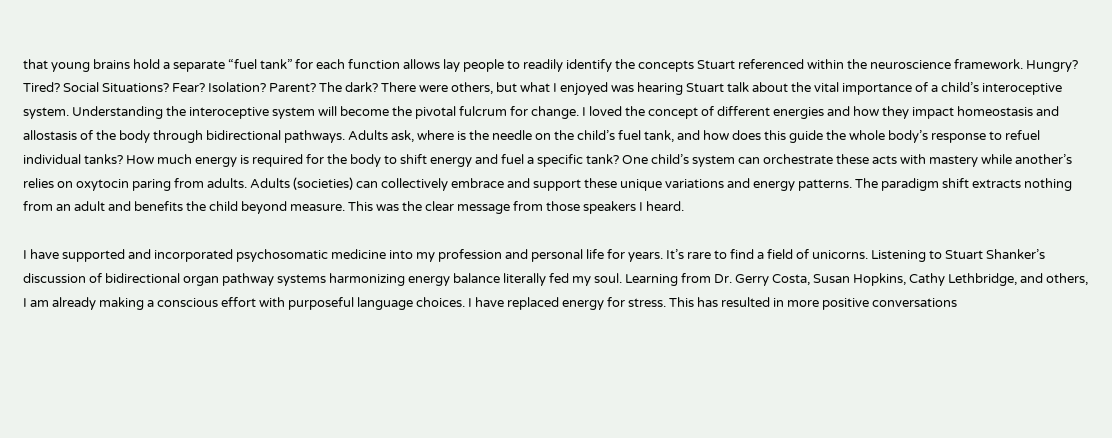that young brains hold a separate “fuel tank” for each function allows lay people to readily identify the concepts Stuart referenced within the neuroscience framework. Hungry? Tired? Social Situations? Fear? Isolation? Parent? The dark? There were others, but what I enjoyed was hearing Stuart talk about the vital importance of a child’s interoceptive system. Understanding the interoceptive system will become the pivotal fulcrum for change. I loved the concept of different energies and how they impact homeostasis and allostasis of the body through bidirectional pathways. Adults ask, where is the needle on the child’s fuel tank, and how does this guide the whole body’s response to refuel individual tanks? How much energy is required for the body to shift energy and fuel a specific tank? One child’s system can orchestrate these acts with mastery while another’s relies on oxytocin paring from adults. Adults (societies) can collectively embrace and support these unique variations and energy patterns. The paradigm shift extracts nothing from an adult and benefits the child beyond measure. This was the clear message from those speakers I heard.

I have supported and incorporated psychosomatic medicine into my profession and personal life for years. It’s rare to find a field of unicorns. Listening to Stuart Shanker’s discussion of bidirectional organ pathway systems harmonizing energy balance literally fed my soul. Learning from Dr. Gerry Costa, Susan Hopkins, Cathy Lethbridge, and others, I am already making a conscious effort with purposeful language choices. I have replaced energy for stress. This has resulted in more positive conversations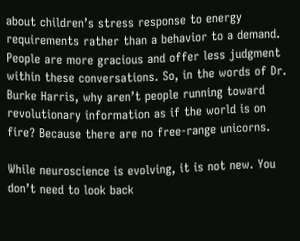about children’s stress response to energy requirements rather than a behavior to a demand. People are more gracious and offer less judgment within these conversations. So, in the words of Dr. Burke Harris, why aren’t people running toward revolutionary information as if the world is on fire? Because there are no free-range unicorns.

While neuroscience is evolving, it is not new. You don’t need to look back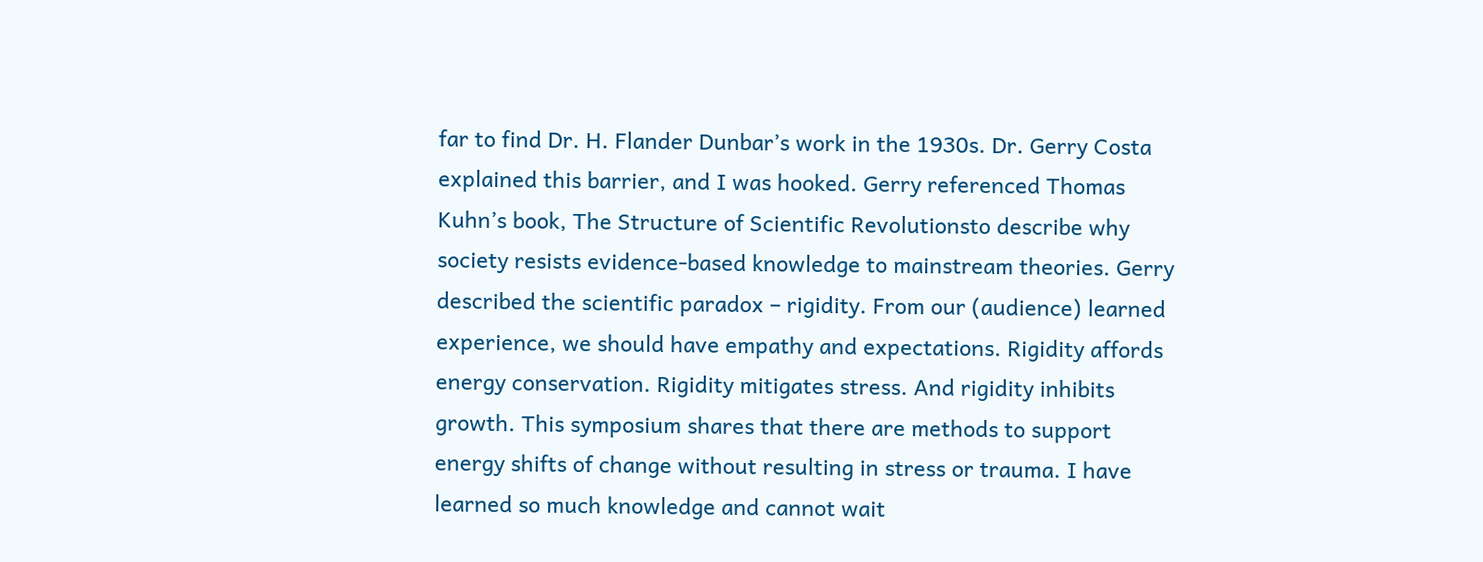far to find Dr. H. Flander Dunbar’s work in the 1930s. Dr. Gerry Costa explained this barrier, and I was hooked. Gerry referenced Thomas Kuhn’s book, The Structure of Scientific Revolutionsto describe why society resists evidence-based knowledge to mainstream theories. Gerry described the scientific paradox – rigidity. From our (audience) learned experience, we should have empathy and expectations. Rigidity affords energy conservation. Rigidity mitigates stress. And rigidity inhibits growth. This symposium shares that there are methods to support energy shifts of change without resulting in stress or trauma. I have learned so much knowledge and cannot wait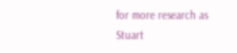for more research as Stuart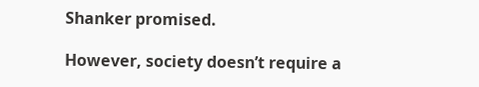Shanker promised.

However, society doesn’t require a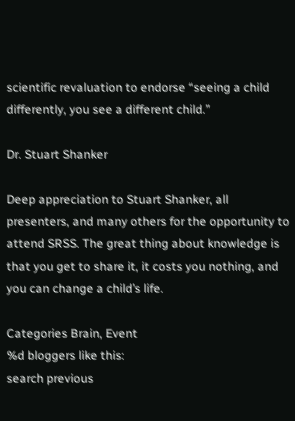scientific revaluation to endorse “seeing a child differently, you see a different child.”

Dr. Stuart Shanker

Deep appreciation to Stuart Shanker, all presenters, and many others for the opportunity to attend SRSS. The great thing about knowledge is that you get to share it, it costs you nothing, and you can change a child’s life.

Categories Brain, Event
%d bloggers like this:
search previous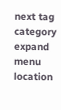next tag category expand menu location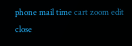phone mail time cart zoom edit close